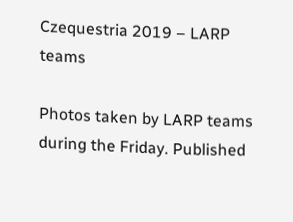Czequestria 2019 – LARP teams

Photos taken by LARP teams during the Friday. Published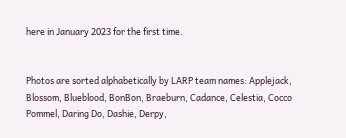here in January 2023 for the first time.


Photos are sorted alphabetically by LARP team names: Applejack, Blossom, Blueblood, BonBon, Braeburn, Cadance, Celestia, Cocco Pommel, Daring Do, Dashie, Derpy,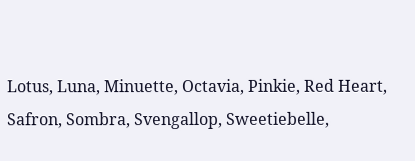Lotus, Luna, Minuette, Octavia, Pinkie, Red Heart, Safron, Sombra, Svengallop, Sweetiebelle,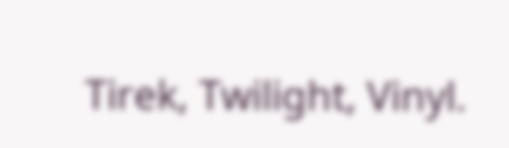Tirek, Twilight, Vinyl.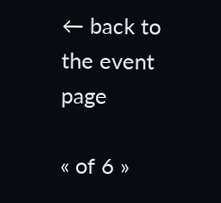← back to the event page

« of 6 »